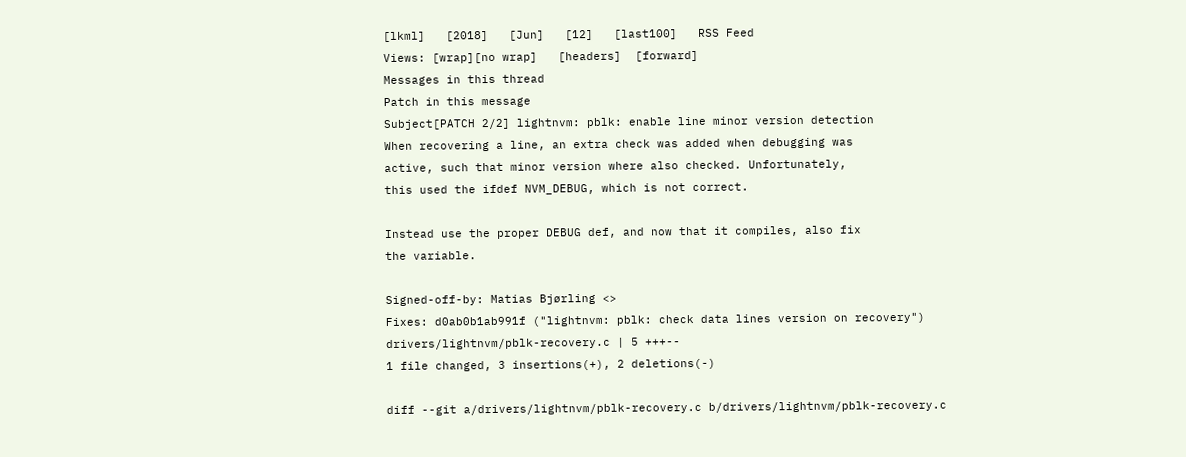[lkml]   [2018]   [Jun]   [12]   [last100]   RSS Feed
Views: [wrap][no wrap]   [headers]  [forward]
Messages in this thread
Patch in this message
Subject[PATCH 2/2] lightnvm: pblk: enable line minor version detection
When recovering a line, an extra check was added when debugging was
active, such that minor version where also checked. Unfortunately,
this used the ifdef NVM_DEBUG, which is not correct.

Instead use the proper DEBUG def, and now that it compiles, also fix
the variable.

Signed-off-by: Matias Bjørling <>
Fixes: d0ab0b1ab991f ("lightnvm: pblk: check data lines version on recovery")
drivers/lightnvm/pblk-recovery.c | 5 +++--
1 file changed, 3 insertions(+), 2 deletions(-)

diff --git a/drivers/lightnvm/pblk-recovery.c b/drivers/lightnvm/pblk-recovery.c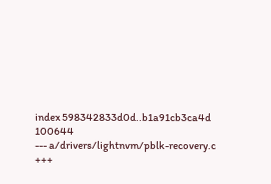index 598342833d0d..b1a91cb3ca4d 100644
--- a/drivers/lightnvm/pblk-recovery.c
+++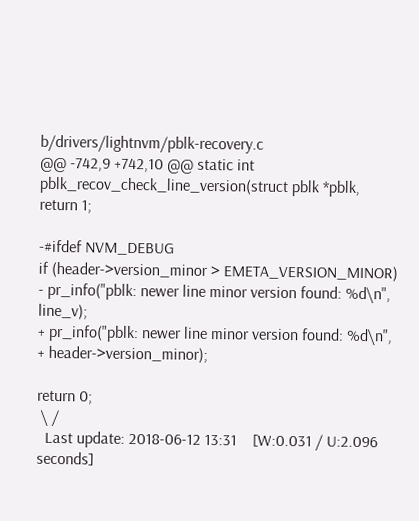b/drivers/lightnvm/pblk-recovery.c
@@ -742,9 +742,10 @@ static int pblk_recov_check_line_version(struct pblk *pblk,
return 1;

-#ifdef NVM_DEBUG
if (header->version_minor > EMETA_VERSION_MINOR)
- pr_info("pblk: newer line minor version found: %d\n", line_v);
+ pr_info("pblk: newer line minor version found: %d\n",
+ header->version_minor);

return 0;
 \ /
  Last update: 2018-06-12 13:31    [W:0.031 / U:2.096 seconds]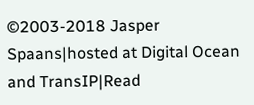©2003-2018 Jasper Spaans|hosted at Digital Ocean and TransIP|Read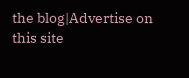the blog|Advertise on this site